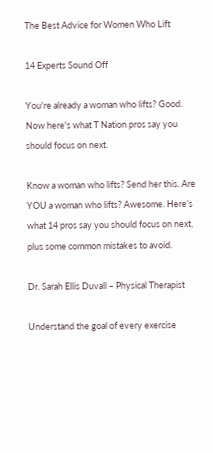The Best Advice for Women Who Lift

14 Experts Sound Off

You're already a woman who lifts? Good. Now here's what T Nation pros say you should focus on next.

Know a woman who lifts? Send her this. Are YOU a woman who lifts? Awesome. Here’s what 14 pros say you should focus on next, plus some common mistakes to avoid.

Dr. Sarah Ellis Duvall – Physical Therapist

Understand the goal of every exercise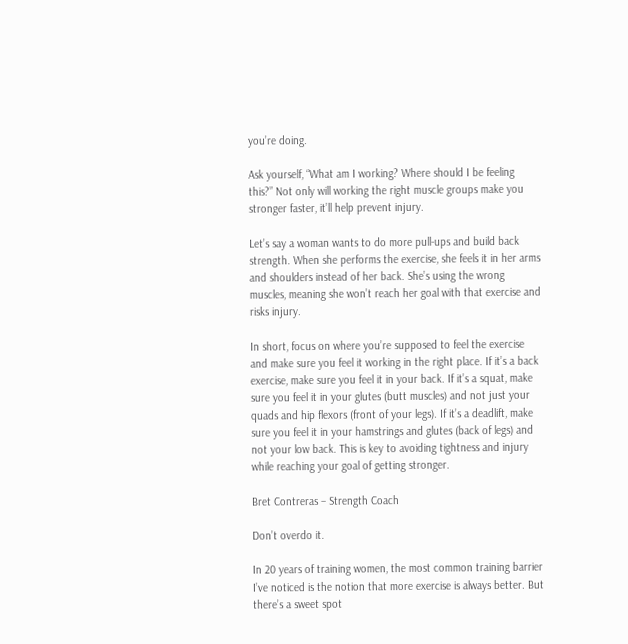you’re doing.

Ask yourself, “What am I working? Where should I be feeling this?” Not only will working the right muscle groups make you stronger faster, it’ll help prevent injury.

Let’s say a woman wants to do more pull-ups and build back strength. When she performs the exercise, she feels it in her arms and shoulders instead of her back. She’s using the wrong muscles, meaning she won’t reach her goal with that exercise and risks injury.

In short, focus on where you’re supposed to feel the exercise and make sure you feel it working in the right place. If it’s a back exercise, make sure you feel it in your back. If it’s a squat, make sure you feel it in your glutes (butt muscles) and not just your quads and hip flexors (front of your legs). If it’s a deadlift, make sure you feel it in your hamstrings and glutes (back of legs) and not your low back. This is key to avoiding tightness and injury while reaching your goal of getting stronger.

Bret Contreras – Strength Coach

Don’t overdo it.

In 20 years of training women, the most common training barrier I’ve noticed is the notion that more exercise is always better. But there’s a sweet spot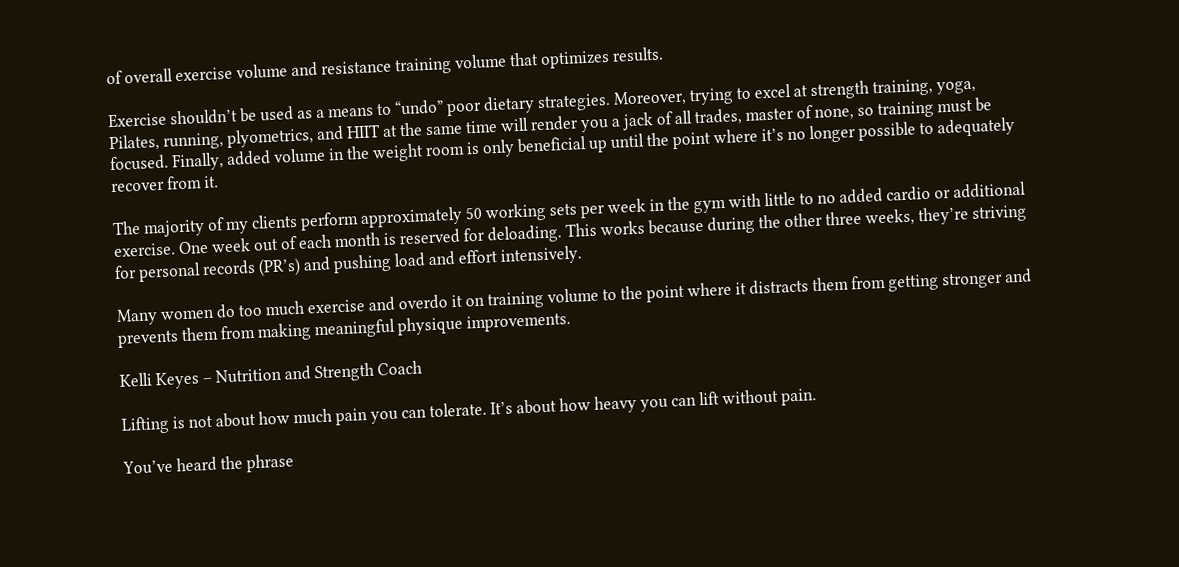of overall exercise volume and resistance training volume that optimizes results.

Exercise shouldn’t be used as a means to “undo” poor dietary strategies. Moreover, trying to excel at strength training, yoga, Pilates, running, plyometrics, and HIIT at the same time will render you a jack of all trades, master of none, so training must be focused. Finally, added volume in the weight room is only beneficial up until the point where it’s no longer possible to adequately recover from it.

The majority of my clients perform approximately 50 working sets per week in the gym with little to no added cardio or additional exercise. One week out of each month is reserved for deloading. This works because during the other three weeks, they’re striving for personal records (PR’s) and pushing load and effort intensively.

Many women do too much exercise and overdo it on training volume to the point where it distracts them from getting stronger and prevents them from making meaningful physique improvements.

Kelli Keyes – Nutrition and Strength Coach

Lifting is not about how much pain you can tolerate. It’s about how heavy you can lift without pain.

You’ve heard the phrase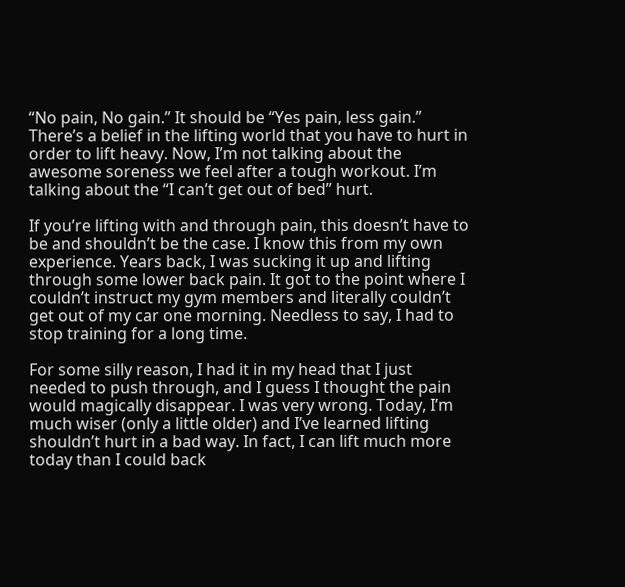“No pain, No gain.” It should be “Yes pain, less gain.” There’s a belief in the lifting world that you have to hurt in order to lift heavy. Now, I’m not talking about the awesome soreness we feel after a tough workout. I’m talking about the “I can’t get out of bed” hurt.

If you’re lifting with and through pain, this doesn’t have to be and shouldn’t be the case. I know this from my own experience. Years back, I was sucking it up and lifting through some lower back pain. It got to the point where I couldn’t instruct my gym members and literally couldn’t get out of my car one morning. Needless to say, I had to stop training for a long time.

For some silly reason, I had it in my head that I just needed to push through, and I guess I thought the pain would magically disappear. I was very wrong. Today, I’m much wiser (only a little older) and I’ve learned lifting shouldn’t hurt in a bad way. In fact, I can lift much more today than I could back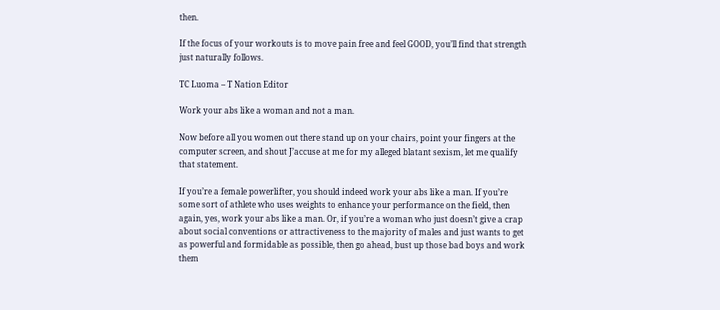then.

If the focus of your workouts is to move pain free and feel GOOD, you’ll find that strength just naturally follows.

TC Luoma – T Nation Editor

Work your abs like a woman and not a man.

Now before all you women out there stand up on your chairs, point your fingers at the computer screen, and shout J’accuse at me for my alleged blatant sexism, let me qualify that statement.

If you’re a female powerlifter, you should indeed work your abs like a man. If you’re some sort of athlete who uses weights to enhance your performance on the field, then again, yes, work your abs like a man. Or, if you’re a woman who just doesn’t give a crap about social conventions or attractiveness to the majority of males and just wants to get as powerful and formidable as possible, then go ahead, bust up those bad boys and work them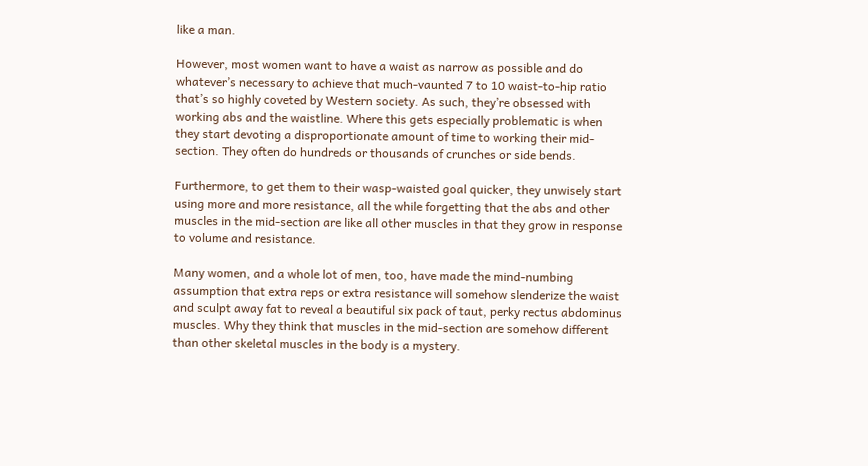like a man.

However, most women want to have a waist as narrow as possible and do whatever’s necessary to achieve that much-vaunted 7 to 10 waist-to-hip ratio that’s so highly coveted by Western society. As such, they’re obsessed with working abs and the waistline. Where this gets especially problematic is when they start devoting a disproportionate amount of time to working their mid-section. They often do hundreds or thousands of crunches or side bends.

Furthermore, to get them to their wasp-waisted goal quicker, they unwisely start using more and more resistance, all the while forgetting that the abs and other muscles in the mid-section are like all other muscles in that they grow in response to volume and resistance.

Many women, and a whole lot of men, too, have made the mind-numbing assumption that extra reps or extra resistance will somehow slenderize the waist and sculpt away fat to reveal a beautiful six pack of taut, perky rectus abdominus muscles. Why they think that muscles in the mid-section are somehow different than other skeletal muscles in the body is a mystery.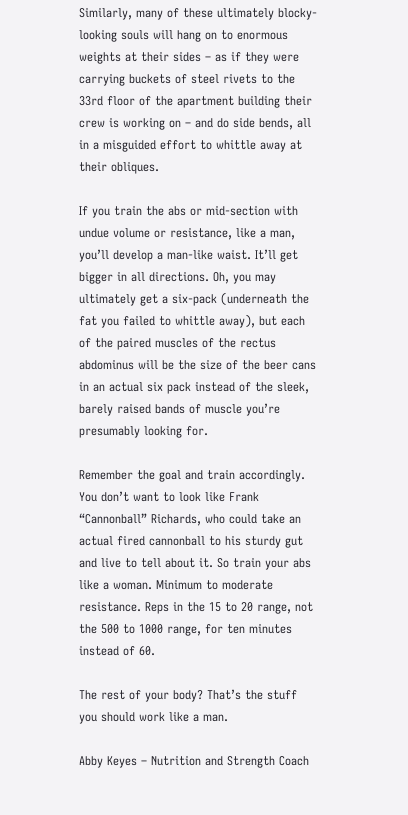Similarly, many of these ultimately blocky-looking souls will hang on to enormous weights at their sides – as if they were carrying buckets of steel rivets to the 33rd floor of the apartment building their crew is working on – and do side bends, all in a misguided effort to whittle away at their obliques.

If you train the abs or mid-section with undue volume or resistance, like a man, you’ll develop a man-like waist. It’ll get bigger in all directions. Oh, you may ultimately get a six-pack (underneath the fat you failed to whittle away), but each of the paired muscles of the rectus abdominus will be the size of the beer cans in an actual six pack instead of the sleek, barely raised bands of muscle you’re presumably looking for.

Remember the goal and train accordingly. You don’t want to look like Frank “Cannonball” Richards, who could take an actual fired cannonball to his sturdy gut and live to tell about it. So train your abs like a woman. Minimum to moderate resistance. Reps in the 15 to 20 range, not the 500 to 1000 range, for ten minutes instead of 60.

The rest of your body? That’s the stuff you should work like a man.

Abby Keyes – Nutrition and Strength Coach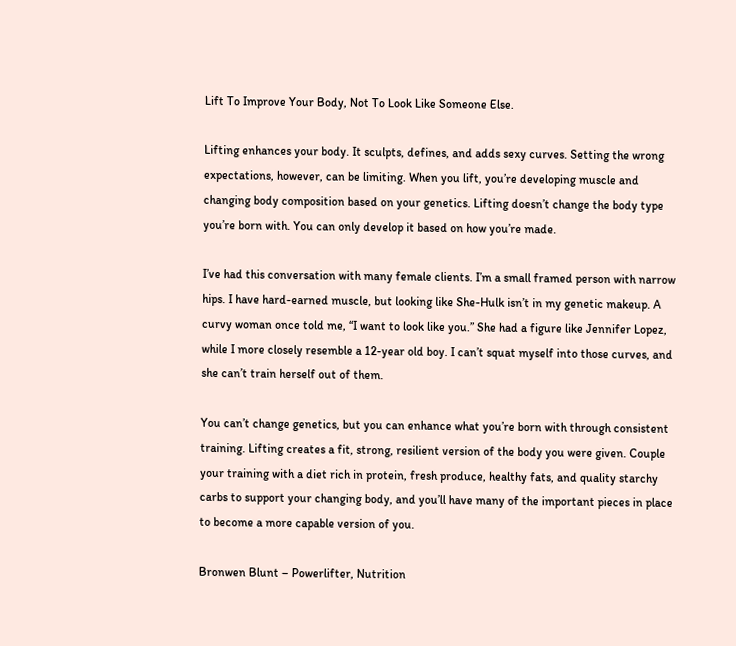Lift To Improve Your Body, Not To Look Like Someone Else.

Lifting enhances your body. It sculpts, defines, and adds sexy curves. Setting the wrong expectations, however, can be limiting. When you lift, you’re developing muscle and changing body composition based on your genetics. Lifting doesn’t change the body type you’re born with. You can only develop it based on how you’re made.

I’ve had this conversation with many female clients. I’m a small framed person with narrow hips. I have hard-earned muscle, but looking like She-Hulk isn’t in my genetic makeup. A curvy woman once told me, “I want to look like you.” She had a figure like Jennifer Lopez, while I more closely resemble a 12-year old boy. I can’t squat myself into those curves, and she can’t train herself out of them.

You can’t change genetics, but you can enhance what you’re born with through consistent training. Lifting creates a fit, strong, resilient version of the body you were given. Couple your training with a diet rich in protein, fresh produce, healthy fats, and quality starchy carbs to support your changing body, and you’ll have many of the important pieces in place to become a more capable version of you.

Bronwen Blunt – Powerlifter, Nutrition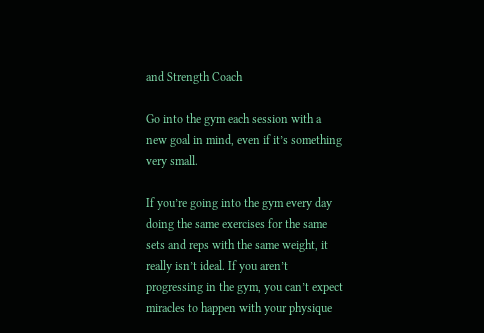and Strength Coach

Go into the gym each session with a new goal in mind, even if it’s something very small.

If you’re going into the gym every day doing the same exercises for the same sets and reps with the same weight, it really isn’t ideal. If you aren’t progressing in the gym, you can’t expect miracles to happen with your physique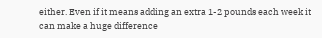either. Even if it means adding an extra 1-2 pounds each week it can make a huge difference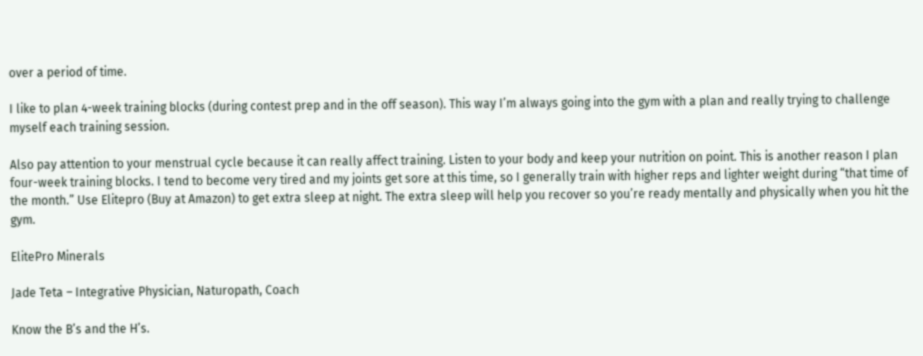over a period of time.

I like to plan 4-week training blocks (during contest prep and in the off season). This way I’m always going into the gym with a plan and really trying to challenge myself each training session.

Also pay attention to your menstrual cycle because it can really affect training. Listen to your body and keep your nutrition on point. This is another reason I plan four-week training blocks. I tend to become very tired and my joints get sore at this time, so I generally train with higher reps and lighter weight during “that time of the month.” Use Elitepro (Buy at Amazon) to get extra sleep at night. The extra sleep will help you recover so you’re ready mentally and physically when you hit the gym.

ElitePro Minerals

Jade Teta – Integrative Physician, Naturopath, Coach

Know the B’s and the H’s.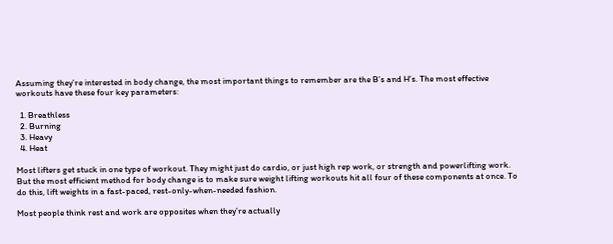Assuming they’re interested in body change, the most important things to remember are the B’s and H’s. The most effective workouts have these four key parameters:

  1. Breathless
  2. Burning
  3. Heavy
  4. Heat

Most lifters get stuck in one type of workout. They might just do cardio, or just high rep work, or strength and powerlifting work. But the most efficient method for body change is to make sure weight lifting workouts hit all four of these components at once. To do this, lift weights in a fast-paced, rest-only-when-needed fashion.

Most people think rest and work are opposites when they’re actually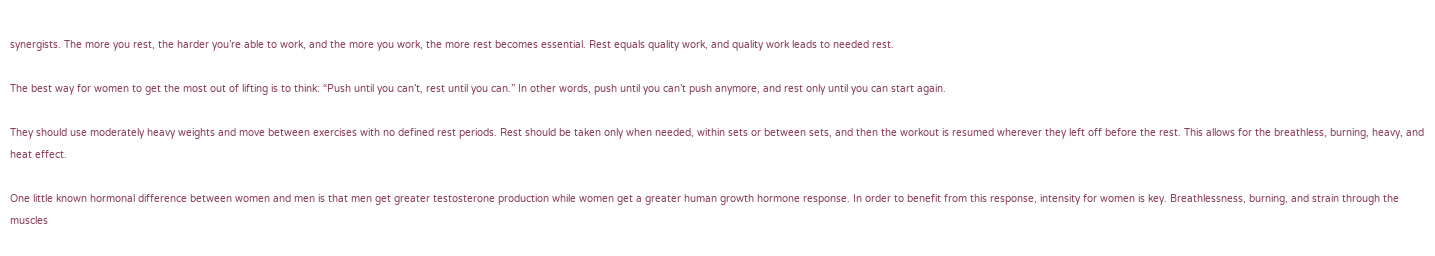synergists. The more you rest, the harder you’re able to work, and the more you work, the more rest becomes essential. Rest equals quality work, and quality work leads to needed rest.

The best way for women to get the most out of lifting is to think: “Push until you can’t, rest until you can.” In other words, push until you can’t push anymore, and rest only until you can start again.

They should use moderately heavy weights and move between exercises with no defined rest periods. Rest should be taken only when needed, within sets or between sets, and then the workout is resumed wherever they left off before the rest. This allows for the breathless, burning, heavy, and heat effect.

One little known hormonal difference between women and men is that men get greater testosterone production while women get a greater human growth hormone response. In order to benefit from this response, intensity for women is key. Breathlessness, burning, and strain through the muscles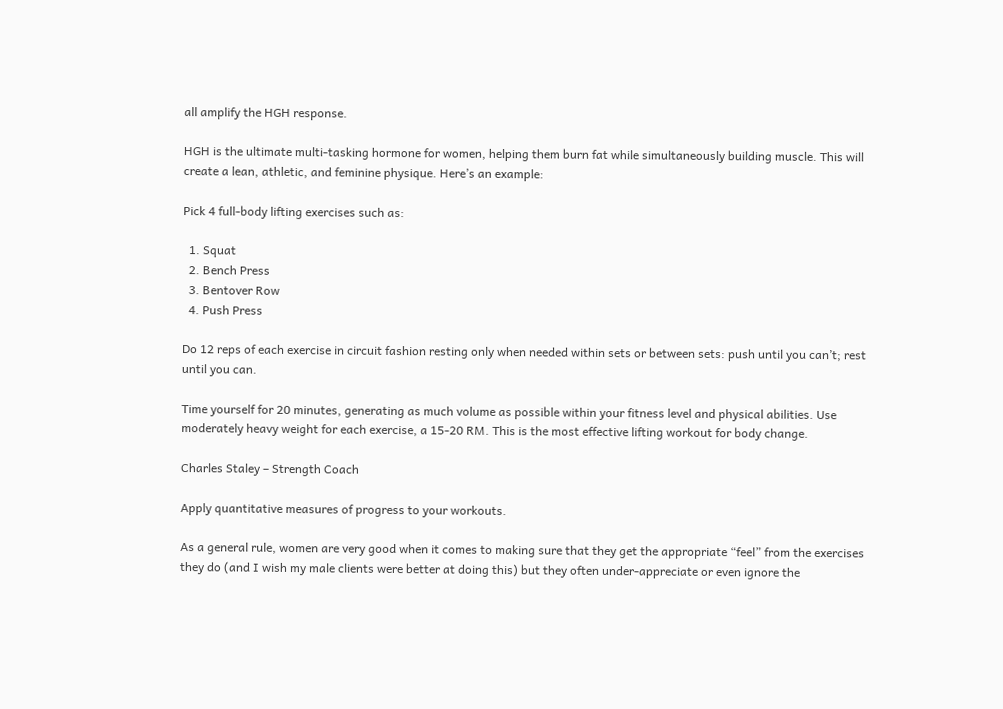all amplify the HGH response.

HGH is the ultimate multi-tasking hormone for women, helping them burn fat while simultaneously building muscle. This will create a lean, athletic, and feminine physique. Here’s an example:

Pick 4 full-body lifting exercises such as:

  1. Squat
  2. Bench Press
  3. Bentover Row
  4. Push Press

Do 12 reps of each exercise in circuit fashion resting only when needed within sets or between sets: push until you can’t; rest until you can.

Time yourself for 20 minutes, generating as much volume as possible within your fitness level and physical abilities. Use moderately heavy weight for each exercise, a 15-20 RM. This is the most effective lifting workout for body change.

Charles Staley – Strength Coach

Apply quantitative measures of progress to your workouts.

As a general rule, women are very good when it comes to making sure that they get the appropriate “feel” from the exercises they do (and I wish my male clients were better at doing this) but they often under-appreciate or even ignore the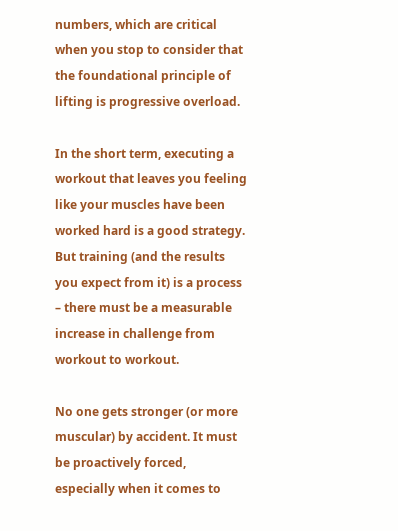numbers, which are critical when you stop to consider that the foundational principle of lifting is progressive overload.

In the short term, executing a workout that leaves you feeling like your muscles have been worked hard is a good strategy. But training (and the results you expect from it) is a process – there must be a measurable increase in challenge from workout to workout.

No one gets stronger (or more muscular) by accident. It must be proactively forced, especially when it comes to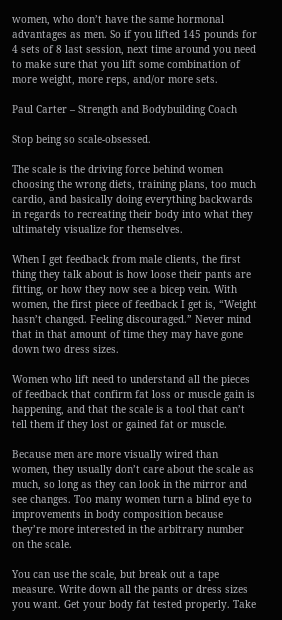women, who don’t have the same hormonal advantages as men. So if you lifted 145 pounds for 4 sets of 8 last session, next time around you need to make sure that you lift some combination of more weight, more reps, and/or more sets.

Paul Carter – Strength and Bodybuilding Coach

Stop being so scale-obsessed.

The scale is the driving force behind women choosing the wrong diets, training plans, too much cardio, and basically doing everything backwards in regards to recreating their body into what they ultimately visualize for themselves.

When I get feedback from male clients, the first thing they talk about is how loose their pants are fitting, or how they now see a bicep vein. With women, the first piece of feedback I get is, “Weight hasn’t changed. Feeling discouraged.” Never mind that in that amount of time they may have gone down two dress sizes.

Women who lift need to understand all the pieces of feedback that confirm fat loss or muscle gain is happening, and that the scale is a tool that can’t tell them if they lost or gained fat or muscle.

Because men are more visually wired than women, they usually don’t care about the scale as much, so long as they can look in the mirror and see changes. Too many women turn a blind eye to improvements in body composition because they’re more interested in the arbitrary number on the scale.

You can use the scale, but break out a tape measure. Write down all the pants or dress sizes you want. Get your body fat tested properly. Take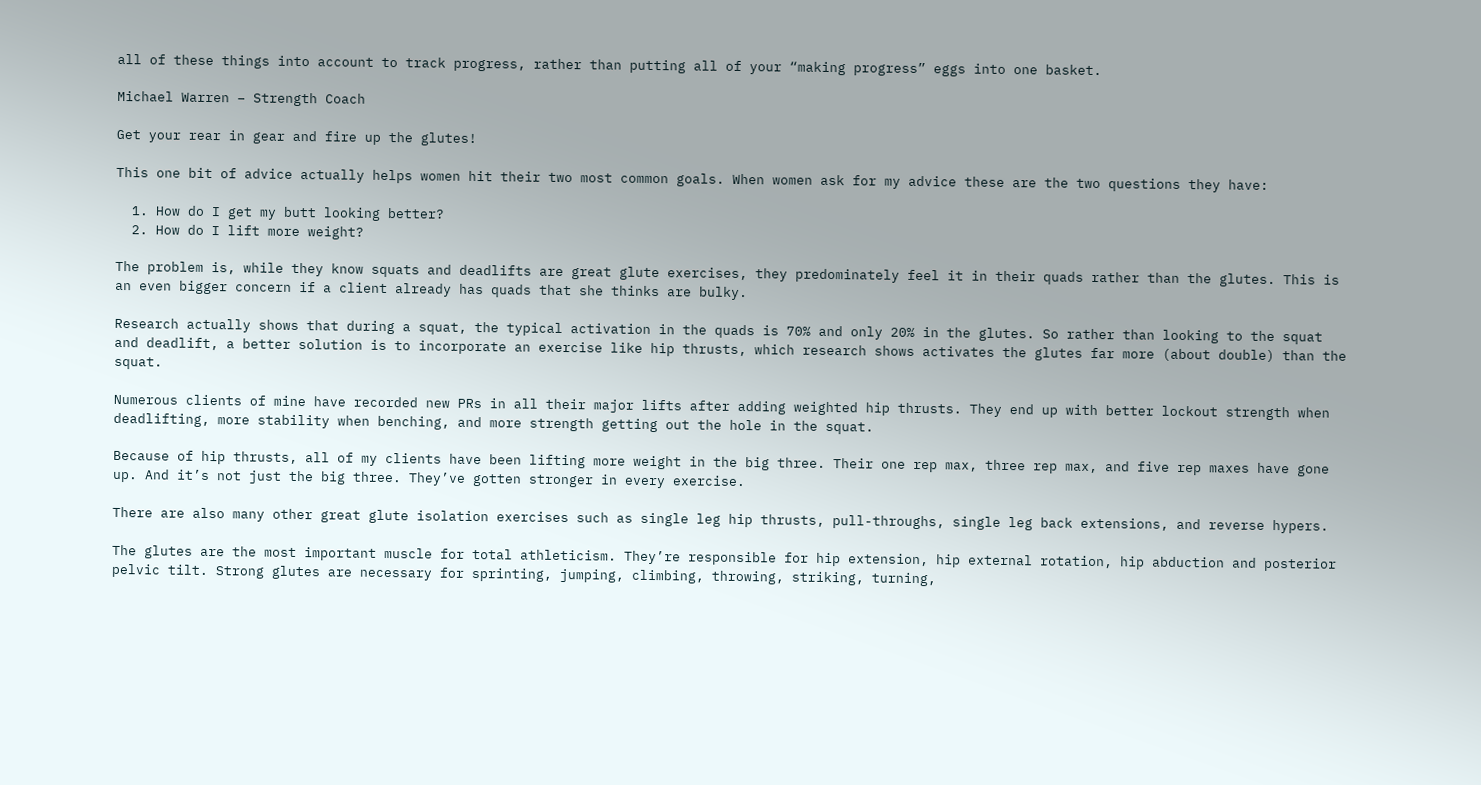all of these things into account to track progress, rather than putting all of your “making progress” eggs into one basket.

Michael Warren – Strength Coach

Get your rear in gear and fire up the glutes!

This one bit of advice actually helps women hit their two most common goals. When women ask for my advice these are the two questions they have:

  1. How do I get my butt looking better?
  2. How do I lift more weight?

The problem is, while they know squats and deadlifts are great glute exercises, they predominately feel it in their quads rather than the glutes. This is an even bigger concern if a client already has quads that she thinks are bulky.

Research actually shows that during a squat, the typical activation in the quads is 70% and only 20% in the glutes. So rather than looking to the squat and deadlift, a better solution is to incorporate an exercise like hip thrusts, which research shows activates the glutes far more (about double) than the squat.

Numerous clients of mine have recorded new PRs in all their major lifts after adding weighted hip thrusts. They end up with better lockout strength when deadlifting, more stability when benching, and more strength getting out the hole in the squat.

Because of hip thrusts, all of my clients have been lifting more weight in the big three. Their one rep max, three rep max, and five rep maxes have gone up. And it’s not just the big three. They’ve gotten stronger in every exercise.

There are also many other great glute isolation exercises such as single leg hip thrusts, pull-throughs, single leg back extensions, and reverse hypers.

The glutes are the most important muscle for total athleticism. They’re responsible for hip extension, hip external rotation, hip abduction and posterior pelvic tilt. Strong glutes are necessary for sprinting, jumping, climbing, throwing, striking, turning,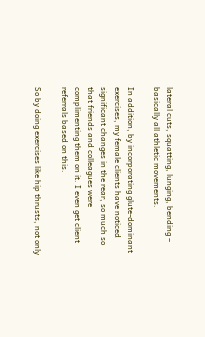lateral cuts, squatting, lunging, bending – basically all athletic movements.

In addition, by incorporating glute-dominant exercises, my female clients have noticed significant changes in the rear, so much so that friends and colleagues were complimenting them on it. I even get client referrals based on this.

So by doing exercises like hip thrusts, not only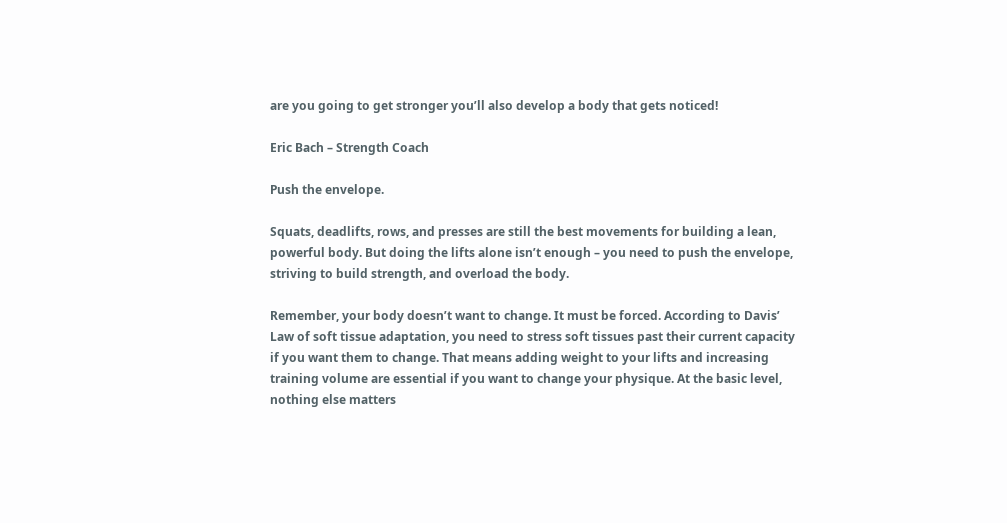are you going to get stronger you’ll also develop a body that gets noticed!

Eric Bach – Strength Coach

Push the envelope.

Squats, deadlifts, rows, and presses are still the best movements for building a lean, powerful body. But doing the lifts alone isn’t enough – you need to push the envelope, striving to build strength, and overload the body.

Remember, your body doesn’t want to change. It must be forced. According to Davis’ Law of soft tissue adaptation, you need to stress soft tissues past their current capacity if you want them to change. That means adding weight to your lifts and increasing training volume are essential if you want to change your physique. At the basic level, nothing else matters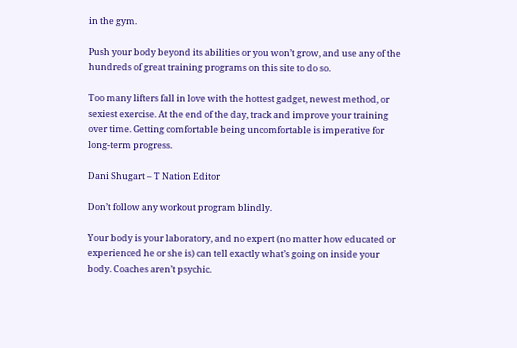in the gym.

Push your body beyond its abilities or you won’t grow, and use any of the hundreds of great training programs on this site to do so.

Too many lifters fall in love with the hottest gadget, newest method, or sexiest exercise. At the end of the day, track and improve your training over time. Getting comfortable being uncomfortable is imperative for long-term progress.

Dani Shugart – T Nation Editor

Don’t follow any workout program blindly.

Your body is your laboratory, and no expert (no matter how educated or experienced he or she is) can tell exactly what’s going on inside your body. Coaches aren’t psychic.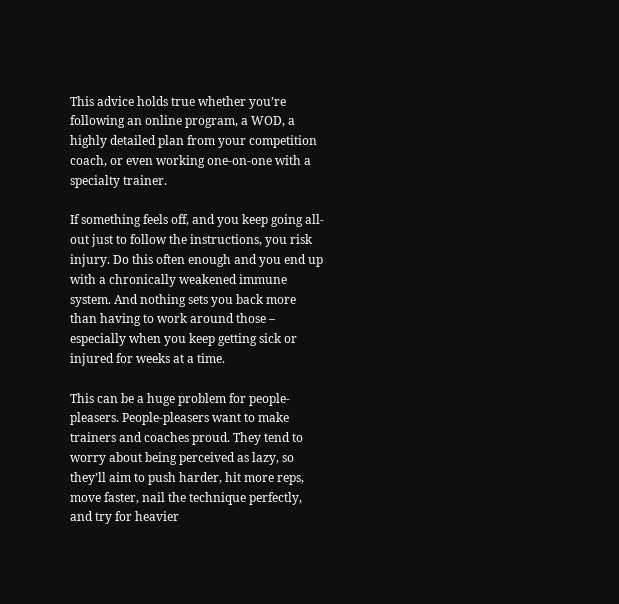This advice holds true whether you’re following an online program, a WOD, a highly detailed plan from your competition coach, or even working one-on-one with a specialty trainer.

If something feels off, and you keep going all-out just to follow the instructions, you risk injury. Do this often enough and you end up with a chronically weakened immune system. And nothing sets you back more than having to work around those – especially when you keep getting sick or injured for weeks at a time.

This can be a huge problem for people-pleasers. People-pleasers want to make trainers and coaches proud. They tend to worry about being perceived as lazy, so they’ll aim to push harder, hit more reps, move faster, nail the technique perfectly, and try for heavier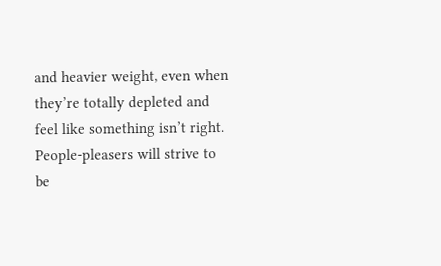and heavier weight, even when they’re totally depleted and feel like something isn’t right. People-pleasers will strive to be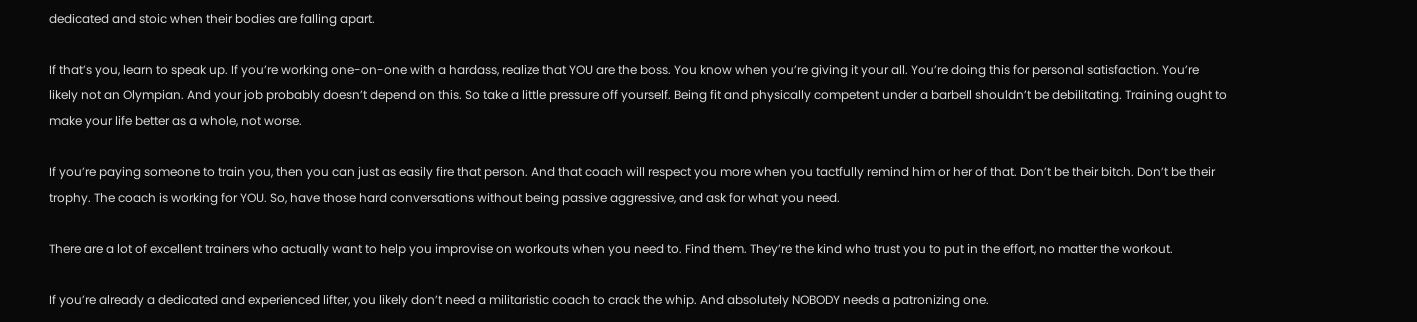dedicated and stoic when their bodies are falling apart.

If that’s you, learn to speak up. If you’re working one-on-one with a hardass, realize that YOU are the boss. You know when you’re giving it your all. You’re doing this for personal satisfaction. You’re likely not an Olympian. And your job probably doesn’t depend on this. So take a little pressure off yourself. Being fit and physically competent under a barbell shouldn’t be debilitating. Training ought to make your life better as a whole, not worse.

If you’re paying someone to train you, then you can just as easily fire that person. And that coach will respect you more when you tactfully remind him or her of that. Don’t be their bitch. Don’t be their trophy. The coach is working for YOU. So, have those hard conversations without being passive aggressive, and ask for what you need.

There are a lot of excellent trainers who actually want to help you improvise on workouts when you need to. Find them. They’re the kind who trust you to put in the effort, no matter the workout.

If you’re already a dedicated and experienced lifter, you likely don’t need a militaristic coach to crack the whip. And absolutely NOBODY needs a patronizing one.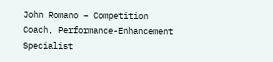John Romano – Competition Coach, Performance-Enhancement Specialist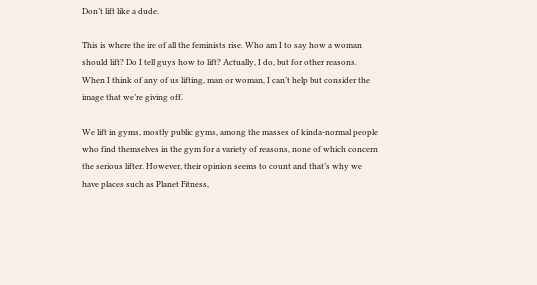Don’t lift like a dude.

This is where the ire of all the feminists rise. Who am I to say how a woman should lift? Do I tell guys how to lift? Actually, I do, but for other reasons. When I think of any of us lifting, man or woman, I can’t help but consider the image that we’re giving off.

We lift in gyms, mostly public gyms, among the masses of kinda-normal people who find themselves in the gym for a variety of reasons, none of which concern the serious lifter. However, their opinion seems to count and that’s why we have places such as Planet Fitness,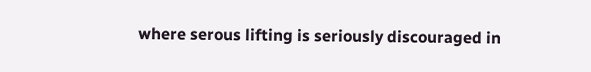where serous lifting is seriously discouraged in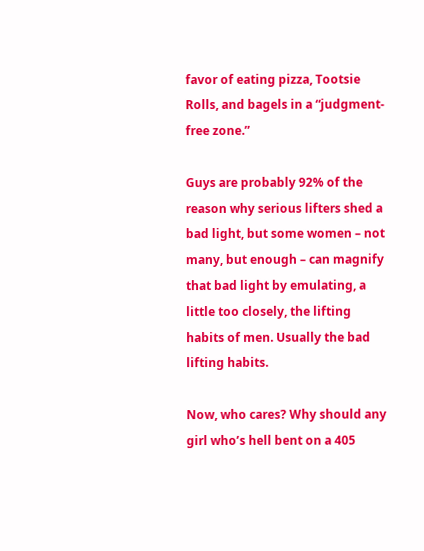favor of eating pizza, Tootsie Rolls, and bagels in a “judgment-free zone.”

Guys are probably 92% of the reason why serious lifters shed a bad light, but some women – not many, but enough – can magnify that bad light by emulating, a little too closely, the lifting habits of men. Usually the bad lifting habits.

Now, who cares? Why should any girl who’s hell bent on a 405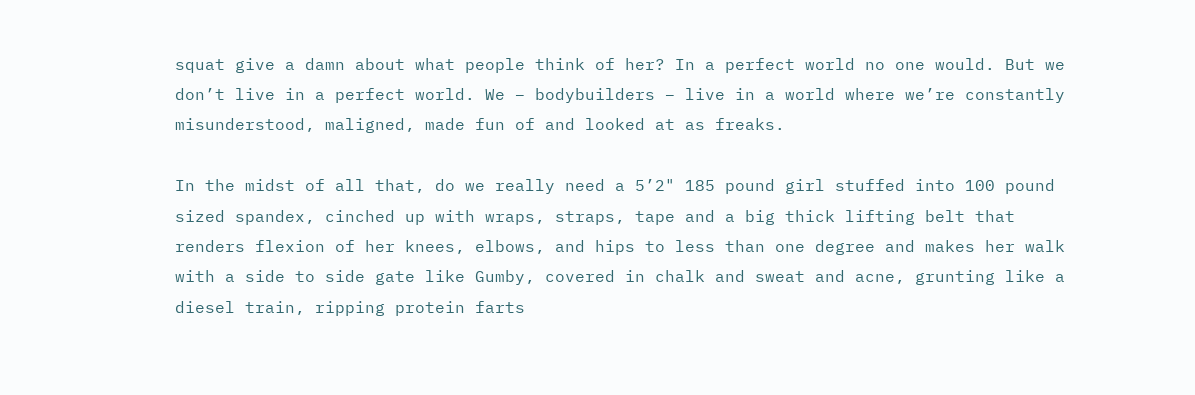squat give a damn about what people think of her? In a perfect world no one would. But we don’t live in a perfect world. We – bodybuilders – live in a world where we’re constantly misunderstood, maligned, made fun of and looked at as freaks.

In the midst of all that, do we really need a 5’2" 185 pound girl stuffed into 100 pound sized spandex, cinched up with wraps, straps, tape and a big thick lifting belt that renders flexion of her knees, elbows, and hips to less than one degree and makes her walk with a side to side gate like Gumby, covered in chalk and sweat and acne, grunting like a diesel train, ripping protein farts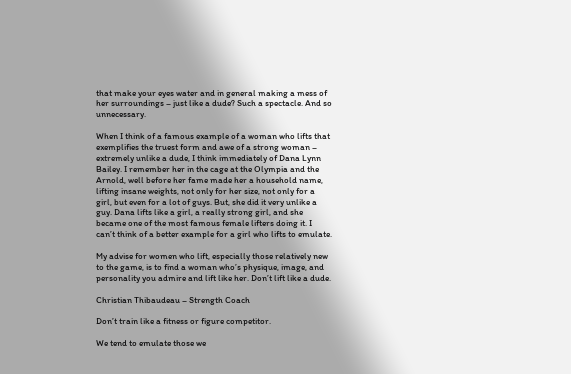that make your eyes water and in general making a mess of her surroundings – just like a dude? Such a spectacle. And so unnecessary.

When I think of a famous example of a woman who lifts that exemplifies the truest form and awe of a strong woman – extremely unlike a dude, I think immediately of Dana Lynn Bailey. I remember her in the cage at the Olympia and the Arnold, well before her fame made her a household name, lifting insane weights, not only for her size, not only for a girl, but even for a lot of guys. But, she did it very unlike a guy. Dana lifts like a girl, a really strong girl, and she became one of the most famous female lifters doing it. I can’t think of a better example for a girl who lifts to emulate.

My advise for women who lift, especially those relatively new to the game, is to find a woman who’s physique, image, and personality you admire and lift like her. Don’t lift like a dude.

Christian Thibaudeau – Strength Coach

Don’t train like a fitness or figure competitor.

We tend to emulate those we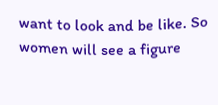want to look and be like. So women will see a figure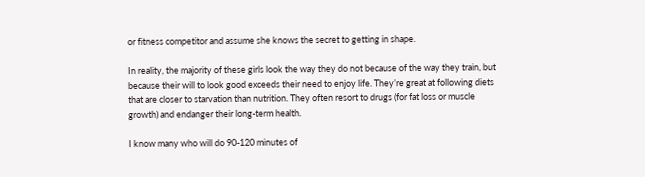or fitness competitor and assume she knows the secret to getting in shape.

In reality, the majority of these girls look the way they do not because of the way they train, but because their will to look good exceeds their need to enjoy life. They’re great at following diets that are closer to starvation than nutrition. They often resort to drugs (for fat loss or muscle growth) and endanger their long-term health.

I know many who will do 90-120 minutes of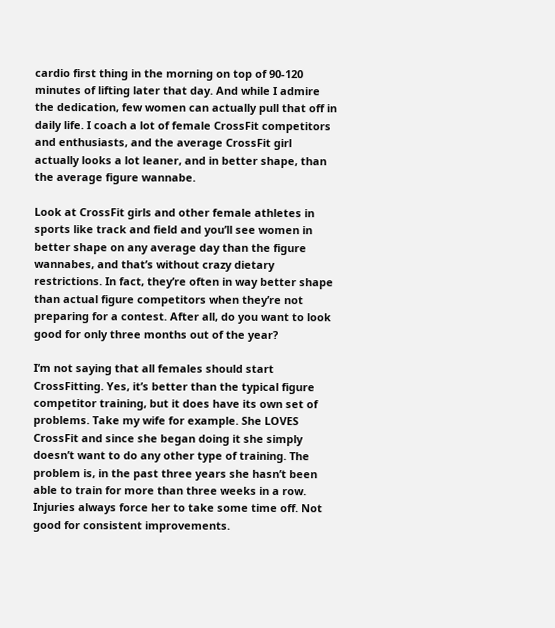cardio first thing in the morning on top of 90-120 minutes of lifting later that day. And while I admire the dedication, few women can actually pull that off in daily life. I coach a lot of female CrossFit competitors and enthusiasts, and the average CrossFit girl actually looks a lot leaner, and in better shape, than the average figure wannabe.

Look at CrossFit girls and other female athletes in sports like track and field and you’ll see women in better shape on any average day than the figure wannabes, and that’s without crazy dietary restrictions. In fact, they’re often in way better shape than actual figure competitors when they’re not preparing for a contest. After all, do you want to look good for only three months out of the year?

I’m not saying that all females should start CrossFitting. Yes, it’s better than the typical figure competitor training, but it does have its own set of problems. Take my wife for example. She LOVES CrossFit and since she began doing it she simply doesn’t want to do any other type of training. The problem is, in the past three years she hasn’t been able to train for more than three weeks in a row. Injuries always force her to take some time off. Not good for consistent improvements.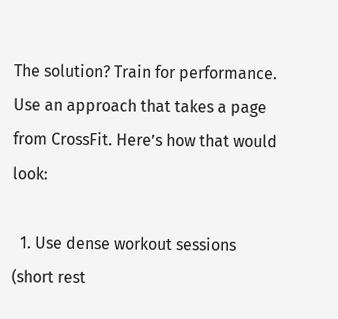The solution? Train for performance. Use an approach that takes a page from CrossFit. Here’s how that would look:

  1. Use dense workout sessions (short rest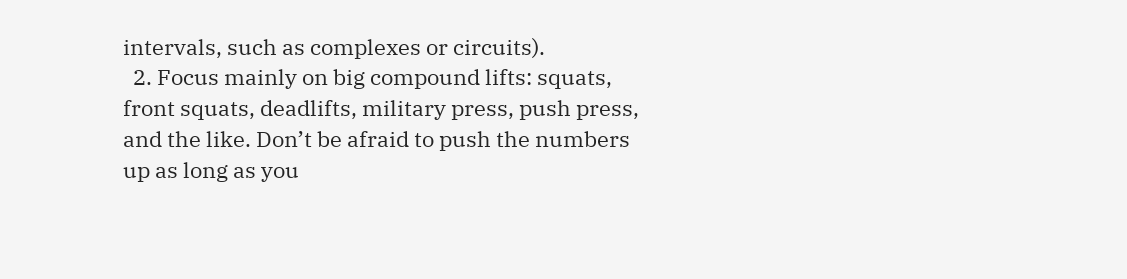intervals, such as complexes or circuits).
  2. Focus mainly on big compound lifts: squats, front squats, deadlifts, military press, push press, and the like. Don’t be afraid to push the numbers up as long as you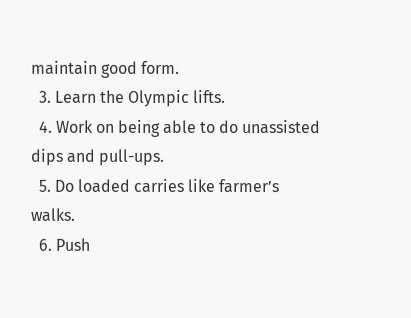maintain good form.
  3. Learn the Olympic lifts.
  4. Work on being able to do unassisted dips and pull-ups.
  5. Do loaded carries like farmer’s walks.
  6. Push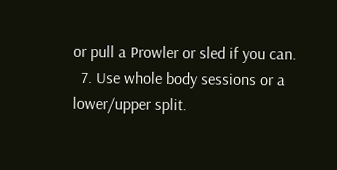or pull a Prowler or sled if you can.
  7. Use whole body sessions or a lower/upper split.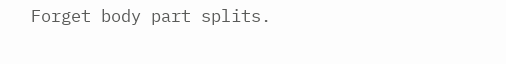Forget body part splits.